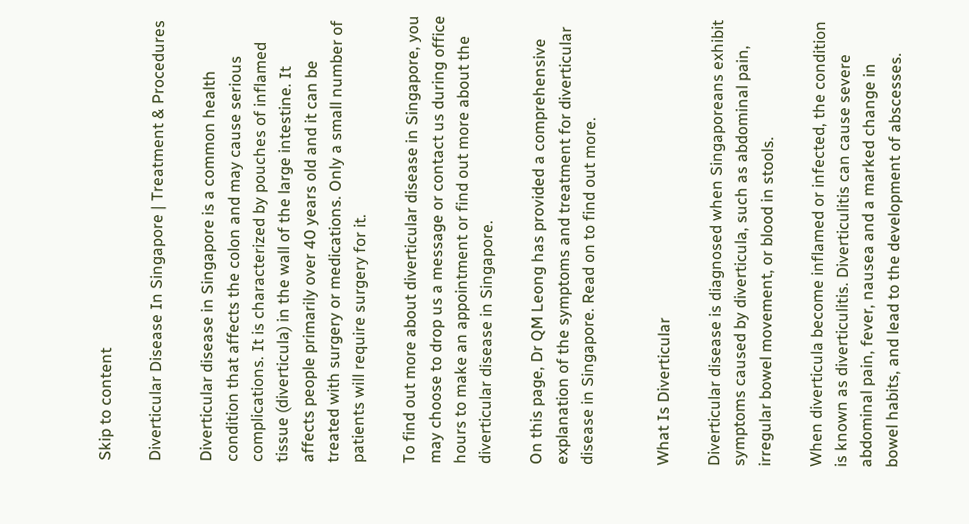Skip to content

Diverticular Disease In Singapore | Treatment & Procedures

Diverticular disease in Singapore is a common health condition that affects the colon and may cause serious complications. It is characterized by pouches of inflamed tissue (diverticula) in the wall of the large intestine. It affects people primarily over 40 years old and it can be treated with surgery or medications. Only a small number of patients will require surgery for it.

To find out more about diverticular disease in Singapore, you may choose to drop us a message or contact us during office hours to make an appointment or find out more about the diverticular disease in Singapore.

On this page, Dr QM Leong has provided a comprehensive explanation of the symptoms and treatment for diverticular disease in Singapore. Read on to find out more.


What Is Diverticular

Diverticular disease is diagnosed when Singaporeans exhibit symptoms caused by diverticula, such as abdominal pain, irregular bowel movement, or blood in stools.

When diverticula become inflamed or infected, the condition is known as diverticulitis. Diverticulitis can cause severe abdominal pain, fever, nausea and a marked change in bowel habits, and lead to the development of abscesses.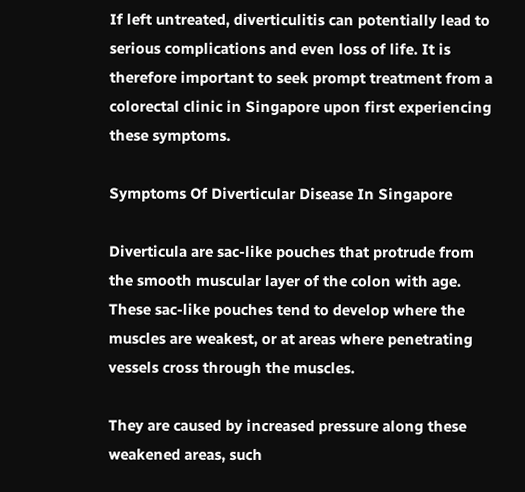If left untreated, diverticulitis can potentially lead to serious complications and even loss of life. It is therefore important to seek prompt treatment from a colorectal clinic in Singapore upon first experiencing these symptoms.

Symptoms Of Diverticular Disease In Singapore

Diverticula are sac-like pouches that protrude from the smooth muscular layer of the colon with age. These sac-like pouches tend to develop where the muscles are weakest, or at areas where penetrating vessels cross through the muscles.

They are caused by increased pressure along these weakened areas, such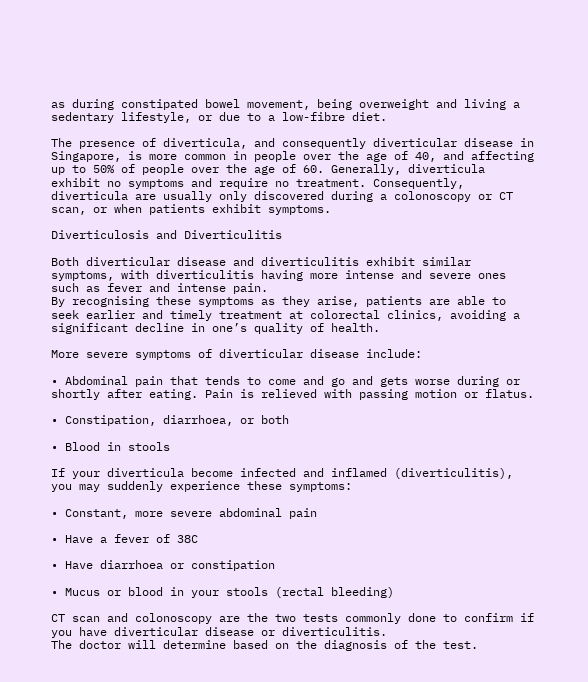as during constipated bowel movement, being overweight and living a sedentary lifestyle, or due to a low-fibre diet.

The presence of diverticula, and consequently diverticular disease in Singapore, is more common in people over the age of 40, and affecting up to 50% of people over the age of 60. Generally, diverticula exhibit no symptoms and require no treatment. Consequently, diverticula are usually only discovered during a colonoscopy or CT scan, or when patients exhibit symptoms.

Diverticulosis and Diverticulitis

Both diverticular disease and diverticulitis exhibit similar symptoms, with diverticulitis having more intense and severe ones such as fever and intense pain.
By recognising these symptoms as they arise, patients are able to seek earlier and timely treatment at colorectal clinics, avoiding a significant decline in one’s quality of health.

More severe symptoms of diverticular disease include:

• Abdominal pain that tends to come and go and gets worse during or shortly after eating. Pain is relieved with passing motion or flatus.

• Constipation, diarrhoea, or both

• Blood in stools

If your diverticula become infected and inflamed (diverticulitis), you may suddenly experience these symptoms:

• Constant, more severe abdominal pain

• Have a fever of 38C

• Have diarrhoea or constipation

• Mucus or blood in your stools (rectal bleeding)

CT scan and colonoscopy are the two tests commonly done to confirm if you have diverticular disease or diverticulitis.
The doctor will determine based on the diagnosis of the test.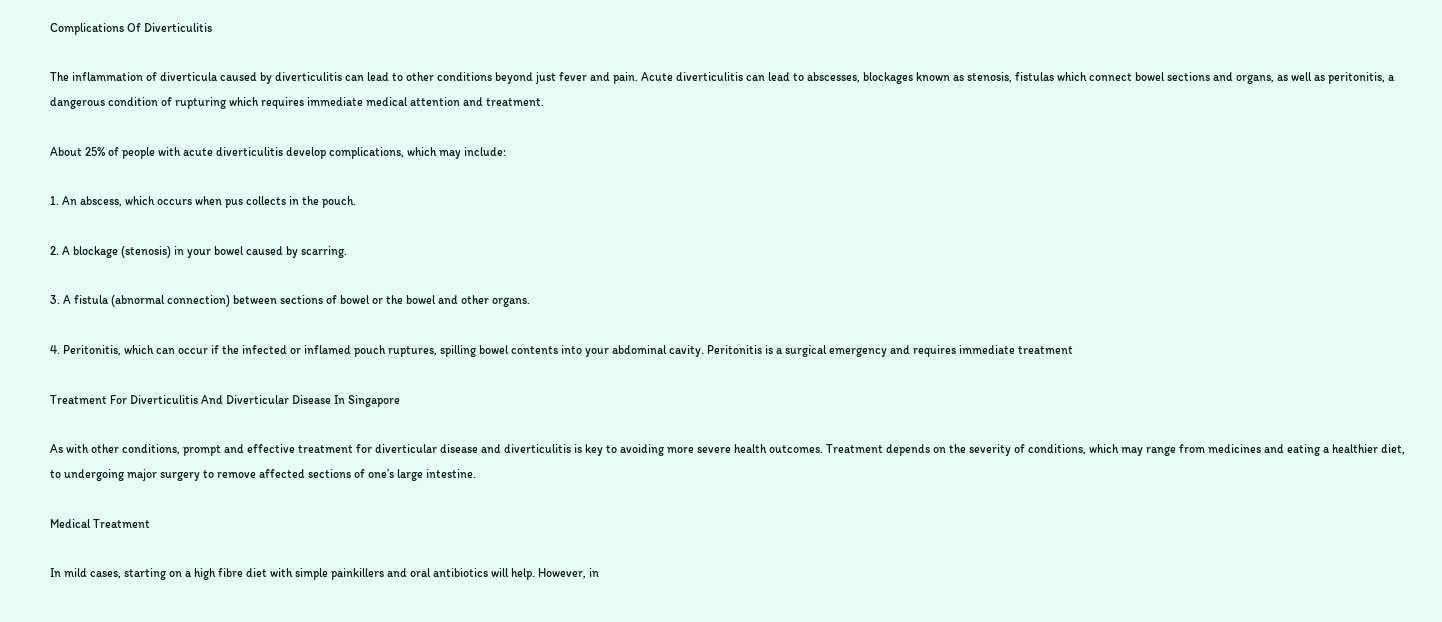Complications Of Diverticulitis

The inflammation of diverticula caused by diverticulitis can lead to other conditions beyond just fever and pain. Acute diverticulitis can lead to abscesses, blockages known as stenosis, fistulas which connect bowel sections and organs, as well as peritonitis, a dangerous condition of rupturing which requires immediate medical attention and treatment.

About 25% of people with acute diverticulitis develop complications, which may include:

1. An abscess, which occurs when pus collects in the pouch.

2. A blockage (stenosis) in your bowel caused by scarring.

3. A fistula (abnormal connection) between sections of bowel or the bowel and other organs.

4. Peritonitis, which can occur if the infected or inflamed pouch ruptures, spilling bowel contents into your abdominal cavity. Peritonitis is a surgical emergency and requires immediate treatment

Treatment For Diverticulitis And Diverticular Disease In Singapore

As with other conditions, prompt and effective treatment for diverticular disease and diverticulitis is key to avoiding more severe health outcomes. Treatment depends on the severity of conditions, which may range from medicines and eating a healthier diet, to undergoing major surgery to remove affected sections of one’s large intestine.

Medical Treatment

In mild cases, starting on a high fibre diet with simple painkillers and oral antibiotics will help. However, in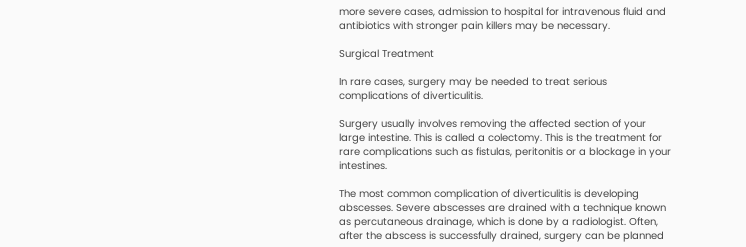more severe cases, admission to hospital for intravenous fluid and antibiotics with stronger pain killers may be necessary.

Surgical Treatment

In rare cases, surgery may be needed to treat serious complications of diverticulitis.

Surgery usually involves removing the affected section of your large intestine. This is called a colectomy. This is the treatment for rare complications such as fistulas, peritonitis or a blockage in your intestines.

The most common complication of diverticulitis is developing abscesses. Severe abscesses are drained with a technique known as percutaneous drainage, which is done by a radiologist. Often, after the abscess is successfully drained, surgery can be planned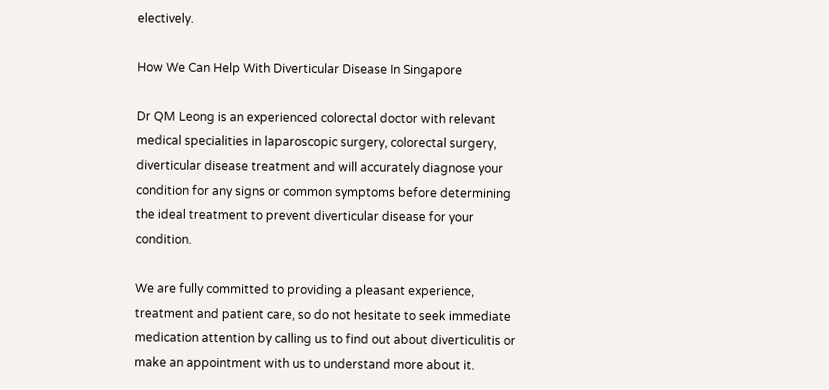electively.

How We Can Help With Diverticular Disease In Singapore

Dr QM Leong is an experienced colorectal doctor with relevant medical specialities in laparoscopic surgery, colorectal surgery, diverticular disease treatment and will accurately diagnose your condition for any signs or common symptoms before determining the ideal treatment to prevent diverticular disease for your condition.

We are fully committed to providing a pleasant experience, treatment and patient care, so do not hesitate to seek immediate medication attention by calling us to find out about diverticulitis or make an appointment with us to understand more about it.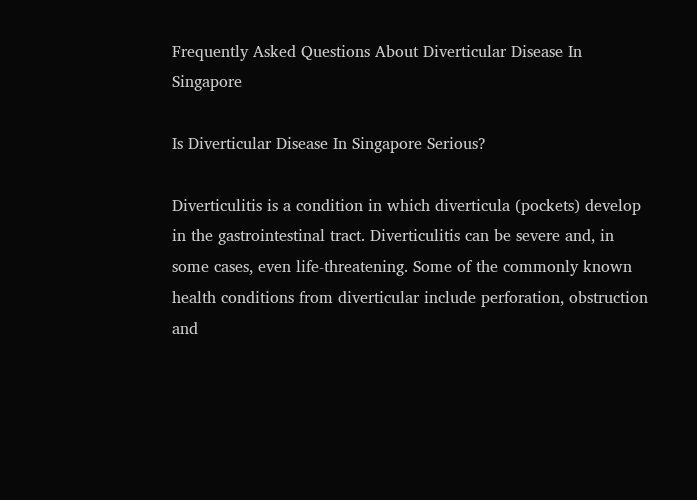Frequently Asked Questions About Diverticular Disease In Singapore

Is Diverticular Disease In Singapore Serious?

Diverticulitis is a condition in which diverticula (pockets) develop in the gastrointestinal tract. Diverticulitis can be severe and, in some cases, even life-threatening. Some of the commonly known health conditions from diverticular include perforation, obstruction and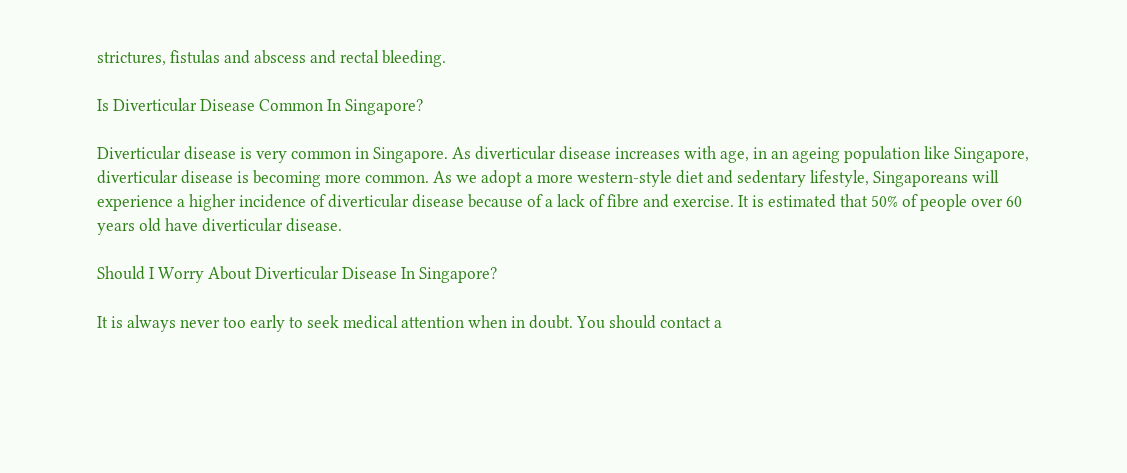strictures, fistulas and abscess and rectal bleeding.

Is Diverticular Disease Common In Singapore?

Diverticular disease is very common in Singapore. As diverticular disease increases with age, in an ageing population like Singapore, diverticular disease is becoming more common. As we adopt a more western-style diet and sedentary lifestyle, Singaporeans will experience a higher incidence of diverticular disease because of a lack of fibre and exercise. It is estimated that 50% of people over 60 years old have diverticular disease.

Should I Worry About Diverticular Disease In Singapore?

It is always never too early to seek medical attention when in doubt. You should contact a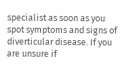specialist as soon as you spot symptoms and signs of diverticular disease. If you are unsure if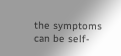the symptoms can be self-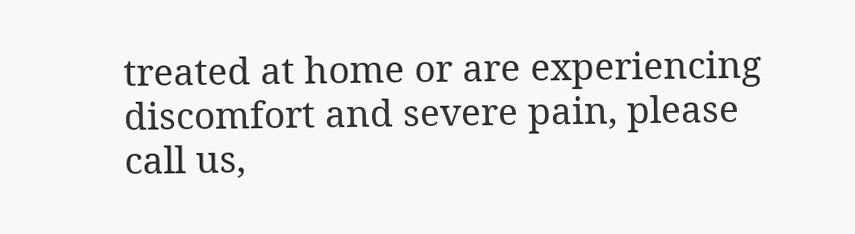treated at home or are experiencing discomfort and severe pain, please call us,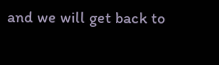and we will get back to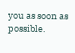you as soon as possible.